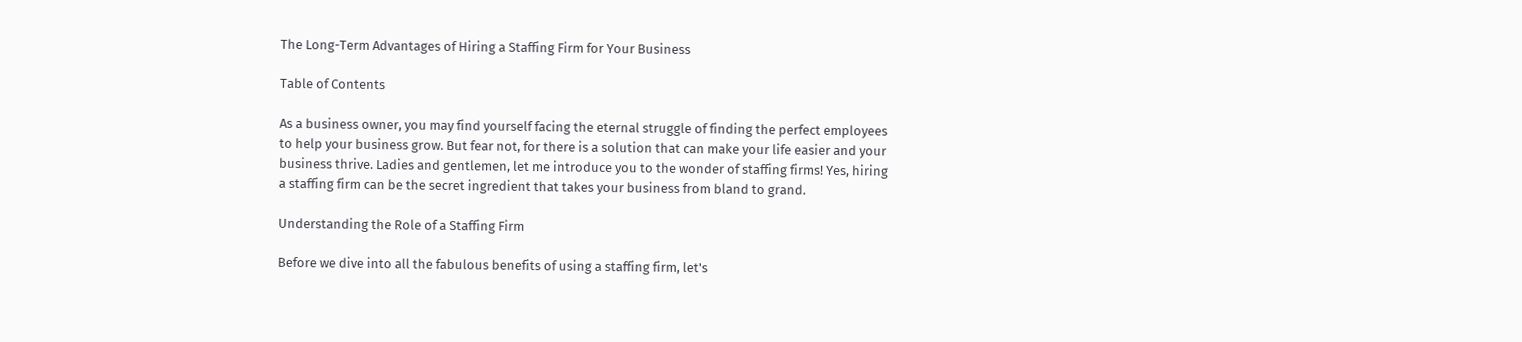The Long-Term Advantages of Hiring a Staffing Firm for Your Business

Table of Contents

As a business owner, you may find yourself facing the eternal struggle of finding the perfect employees to help your business grow. But fear not, for there is a solution that can make your life easier and your business thrive. Ladies and gentlemen, let me introduce you to the wonder of staffing firms! Yes, hiring a staffing firm can be the secret ingredient that takes your business from bland to grand.

Understanding the Role of a Staffing Firm

Before we dive into all the fabulous benefits of using a staffing firm, let's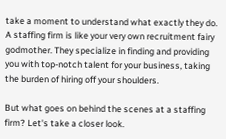take a moment to understand what exactly they do. A staffing firm is like your very own recruitment fairy godmother. They specialize in finding and providing you with top-notch talent for your business, taking the burden of hiring off your shoulders.

But what goes on behind the scenes at a staffing firm? Let's take a closer look.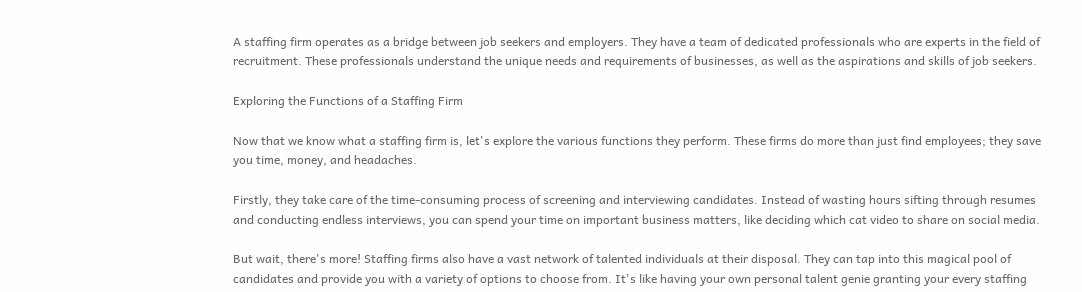A staffing firm operates as a bridge between job seekers and employers. They have a team of dedicated professionals who are experts in the field of recruitment. These professionals understand the unique needs and requirements of businesses, as well as the aspirations and skills of job seekers.

Exploring the Functions of a Staffing Firm

Now that we know what a staffing firm is, let's explore the various functions they perform. These firms do more than just find employees; they save you time, money, and headaches.

Firstly, they take care of the time-consuming process of screening and interviewing candidates. Instead of wasting hours sifting through resumes and conducting endless interviews, you can spend your time on important business matters, like deciding which cat video to share on social media.

But wait, there's more! Staffing firms also have a vast network of talented individuals at their disposal. They can tap into this magical pool of candidates and provide you with a variety of options to choose from. It's like having your own personal talent genie granting your every staffing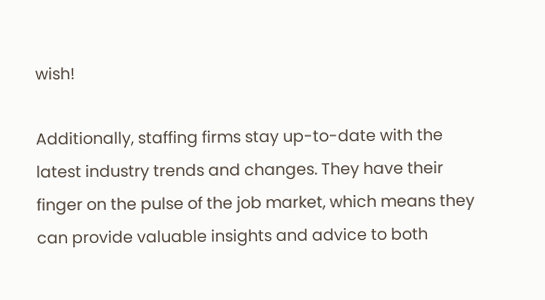wish!

Additionally, staffing firms stay up-to-date with the latest industry trends and changes. They have their finger on the pulse of the job market, which means they can provide valuable insights and advice to both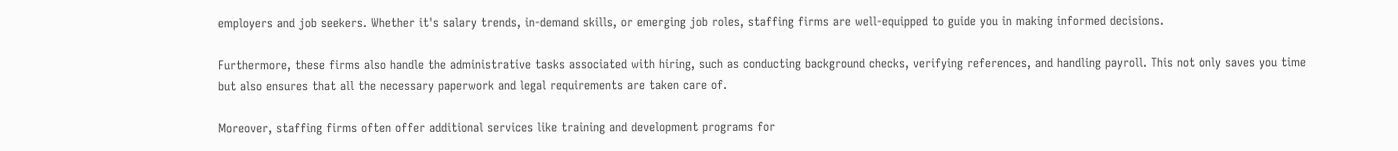employers and job seekers. Whether it's salary trends, in-demand skills, or emerging job roles, staffing firms are well-equipped to guide you in making informed decisions.

Furthermore, these firms also handle the administrative tasks associated with hiring, such as conducting background checks, verifying references, and handling payroll. This not only saves you time but also ensures that all the necessary paperwork and legal requirements are taken care of.

Moreover, staffing firms often offer additional services like training and development programs for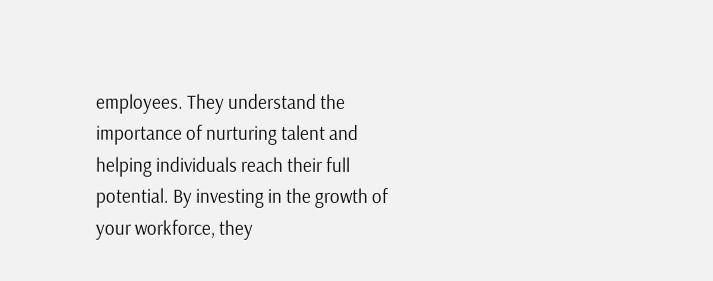employees. They understand the importance of nurturing talent and helping individuals reach their full potential. By investing in the growth of your workforce, they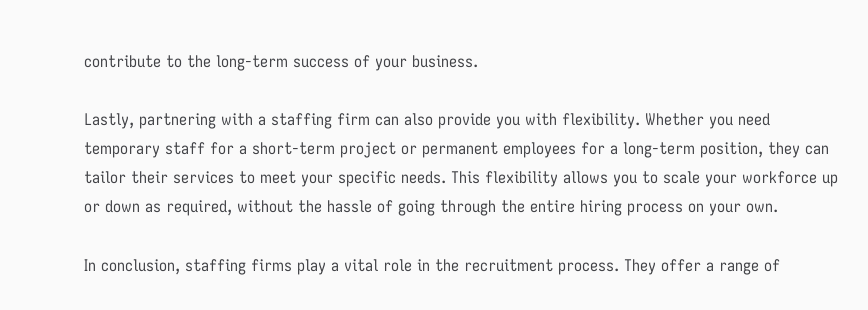contribute to the long-term success of your business.

Lastly, partnering with a staffing firm can also provide you with flexibility. Whether you need temporary staff for a short-term project or permanent employees for a long-term position, they can tailor their services to meet your specific needs. This flexibility allows you to scale your workforce up or down as required, without the hassle of going through the entire hiring process on your own.

In conclusion, staffing firms play a vital role in the recruitment process. They offer a range of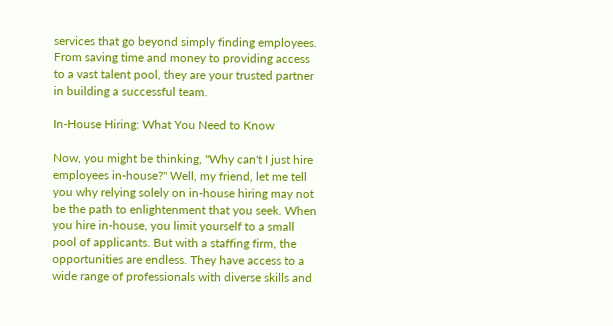services that go beyond simply finding employees. From saving time and money to providing access to a vast talent pool, they are your trusted partner in building a successful team.

In-House Hiring: What You Need to Know

Now, you might be thinking, "Why can't I just hire employees in-house?" Well, my friend, let me tell you why relying solely on in-house hiring may not be the path to enlightenment that you seek. When you hire in-house, you limit yourself to a small pool of applicants. But with a staffing firm, the opportunities are endless. They have access to a wide range of professionals with diverse skills and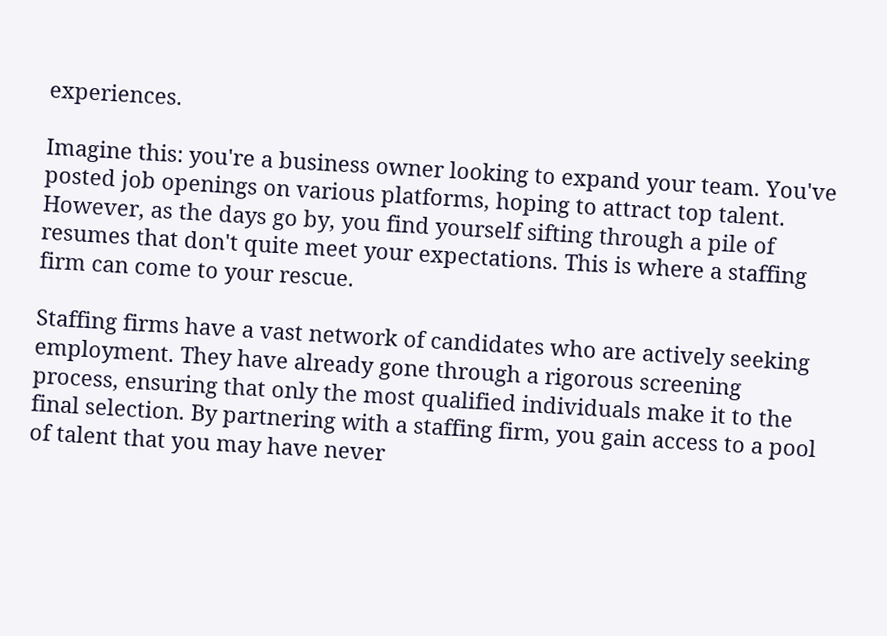experiences.

Imagine this: you're a business owner looking to expand your team. You've posted job openings on various platforms, hoping to attract top talent. However, as the days go by, you find yourself sifting through a pile of resumes that don't quite meet your expectations. This is where a staffing firm can come to your rescue.

Staffing firms have a vast network of candidates who are actively seeking employment. They have already gone through a rigorous screening process, ensuring that only the most qualified individuals make it to the final selection. By partnering with a staffing firm, you gain access to a pool of talent that you may have never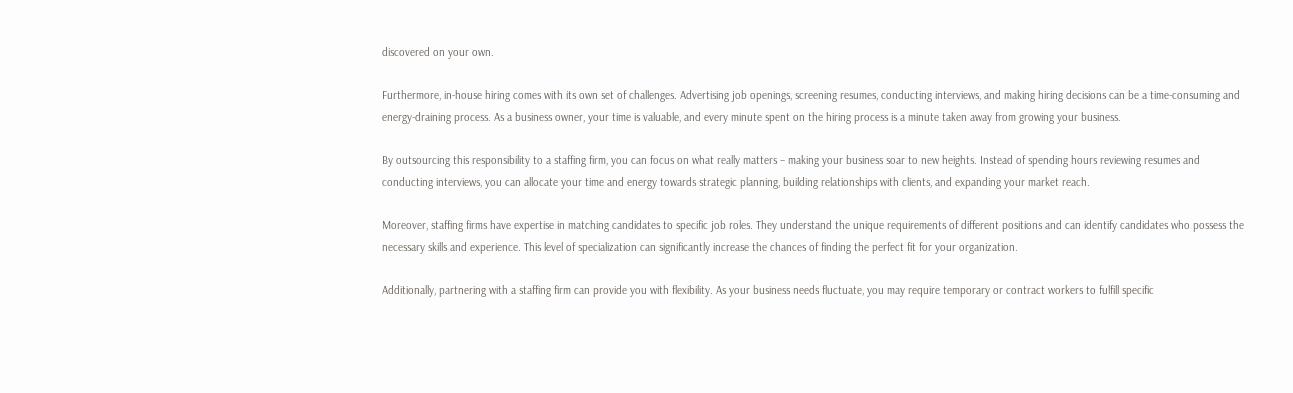discovered on your own.

Furthermore, in-house hiring comes with its own set of challenges. Advertising job openings, screening resumes, conducting interviews, and making hiring decisions can be a time-consuming and energy-draining process. As a business owner, your time is valuable, and every minute spent on the hiring process is a minute taken away from growing your business.

By outsourcing this responsibility to a staffing firm, you can focus on what really matters – making your business soar to new heights. Instead of spending hours reviewing resumes and conducting interviews, you can allocate your time and energy towards strategic planning, building relationships with clients, and expanding your market reach.

Moreover, staffing firms have expertise in matching candidates to specific job roles. They understand the unique requirements of different positions and can identify candidates who possess the necessary skills and experience. This level of specialization can significantly increase the chances of finding the perfect fit for your organization.

Additionally, partnering with a staffing firm can provide you with flexibility. As your business needs fluctuate, you may require temporary or contract workers to fulfill specific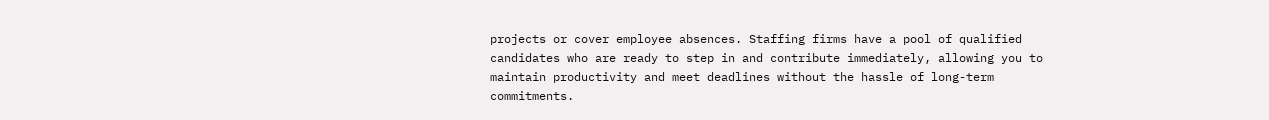projects or cover employee absences. Staffing firms have a pool of qualified candidates who are ready to step in and contribute immediately, allowing you to maintain productivity and meet deadlines without the hassle of long-term commitments.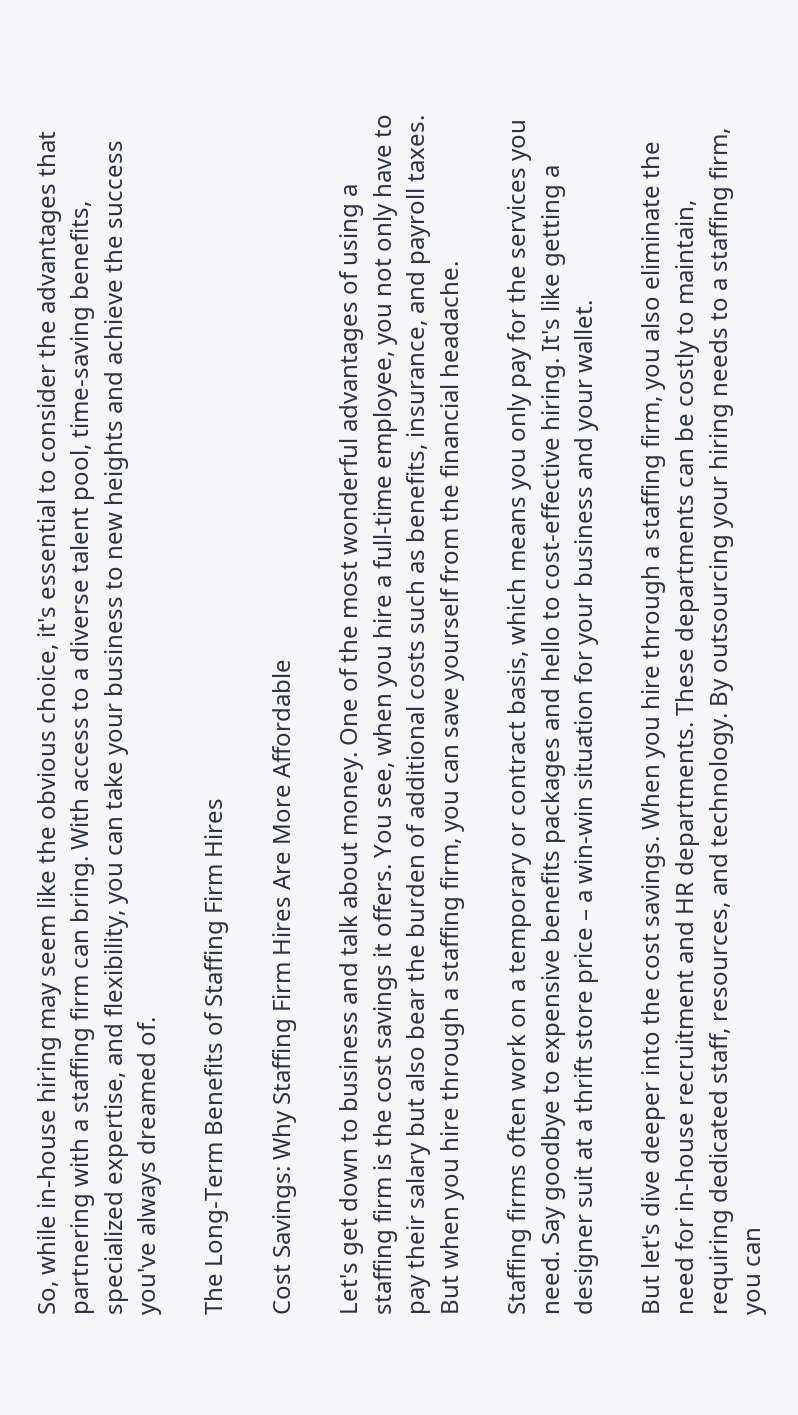So, while in-house hiring may seem like the obvious choice, it's essential to consider the advantages that partnering with a staffing firm can bring. With access to a diverse talent pool, time-saving benefits, specialized expertise, and flexibility, you can take your business to new heights and achieve the success you've always dreamed of.

The Long-Term Benefits of Staffing Firm Hires

Cost Savings: Why Staffing Firm Hires Are More Affordable

Let's get down to business and talk about money. One of the most wonderful advantages of using a staffing firm is the cost savings it offers. You see, when you hire a full-time employee, you not only have to pay their salary but also bear the burden of additional costs such as benefits, insurance, and payroll taxes. But when you hire through a staffing firm, you can save yourself from the financial headache.

Staffing firms often work on a temporary or contract basis, which means you only pay for the services you need. Say goodbye to expensive benefits packages and hello to cost-effective hiring. It's like getting a designer suit at a thrift store price – a win-win situation for your business and your wallet.

But let's dive deeper into the cost savings. When you hire through a staffing firm, you also eliminate the need for in-house recruitment and HR departments. These departments can be costly to maintain, requiring dedicated staff, resources, and technology. By outsourcing your hiring needs to a staffing firm, you can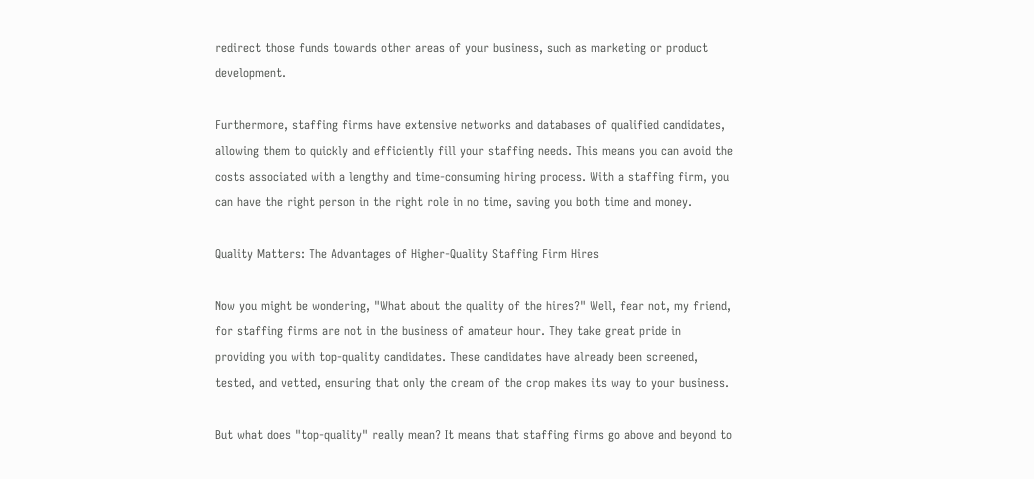redirect those funds towards other areas of your business, such as marketing or product development.

Furthermore, staffing firms have extensive networks and databases of qualified candidates, allowing them to quickly and efficiently fill your staffing needs. This means you can avoid the costs associated with a lengthy and time-consuming hiring process. With a staffing firm, you can have the right person in the right role in no time, saving you both time and money.

Quality Matters: The Advantages of Higher-Quality Staffing Firm Hires

Now you might be wondering, "What about the quality of the hires?" Well, fear not, my friend, for staffing firms are not in the business of amateur hour. They take great pride in providing you with top-quality candidates. These candidates have already been screened, tested, and vetted, ensuring that only the cream of the crop makes its way to your business.

But what does "top-quality" really mean? It means that staffing firms go above and beyond to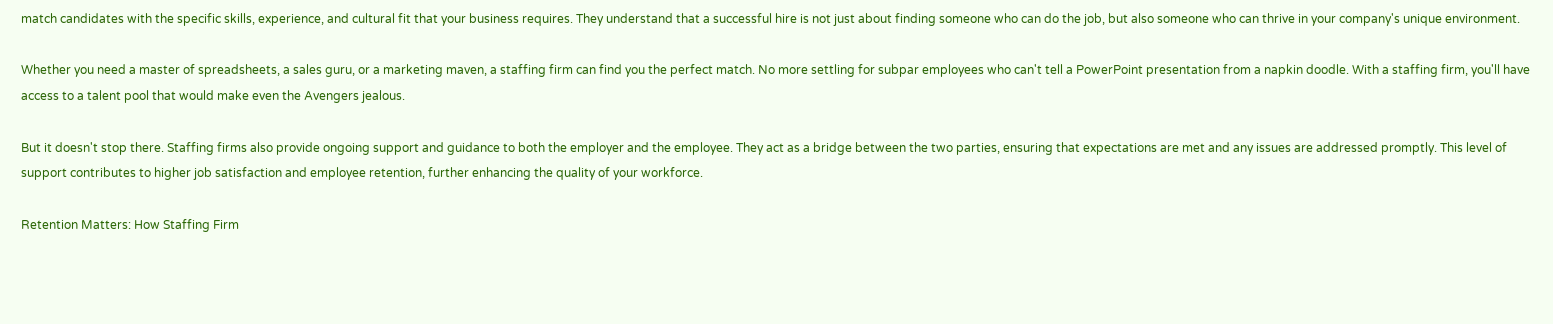match candidates with the specific skills, experience, and cultural fit that your business requires. They understand that a successful hire is not just about finding someone who can do the job, but also someone who can thrive in your company's unique environment.

Whether you need a master of spreadsheets, a sales guru, or a marketing maven, a staffing firm can find you the perfect match. No more settling for subpar employees who can't tell a PowerPoint presentation from a napkin doodle. With a staffing firm, you'll have access to a talent pool that would make even the Avengers jealous.

But it doesn't stop there. Staffing firms also provide ongoing support and guidance to both the employer and the employee. They act as a bridge between the two parties, ensuring that expectations are met and any issues are addressed promptly. This level of support contributes to higher job satisfaction and employee retention, further enhancing the quality of your workforce.

Retention Matters: How Staffing Firm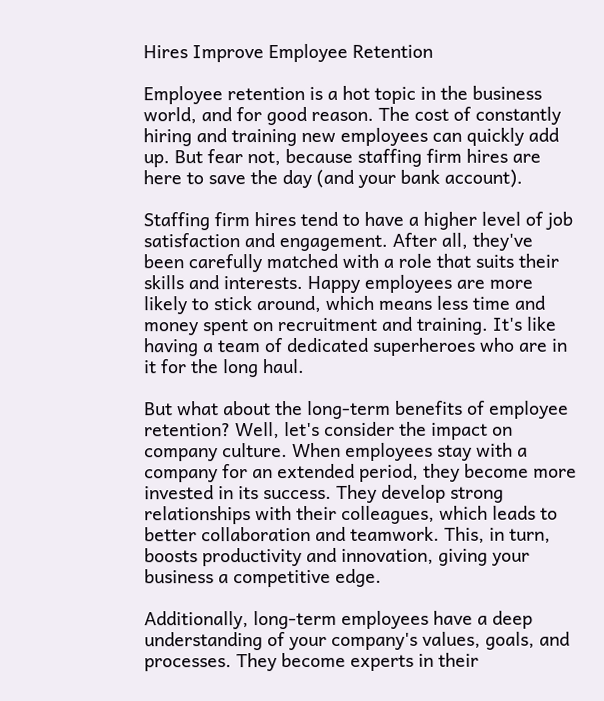Hires Improve Employee Retention

Employee retention is a hot topic in the business world, and for good reason. The cost of constantly hiring and training new employees can quickly add up. But fear not, because staffing firm hires are here to save the day (and your bank account).

Staffing firm hires tend to have a higher level of job satisfaction and engagement. After all, they've been carefully matched with a role that suits their skills and interests. Happy employees are more likely to stick around, which means less time and money spent on recruitment and training. It's like having a team of dedicated superheroes who are in it for the long haul.

But what about the long-term benefits of employee retention? Well, let's consider the impact on company culture. When employees stay with a company for an extended period, they become more invested in its success. They develop strong relationships with their colleagues, which leads to better collaboration and teamwork. This, in turn, boosts productivity and innovation, giving your business a competitive edge.

Additionally, long-term employees have a deep understanding of your company's values, goals, and processes. They become experts in their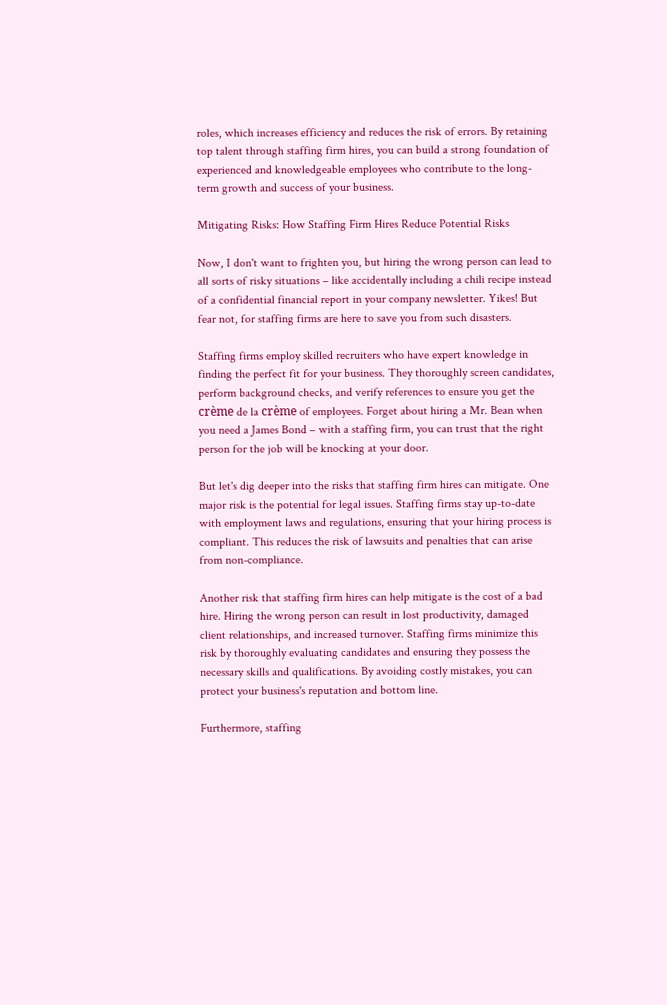roles, which increases efficiency and reduces the risk of errors. By retaining top talent through staffing firm hires, you can build a strong foundation of experienced and knowledgeable employees who contribute to the long-term growth and success of your business.

Mitigating Risks: How Staffing Firm Hires Reduce Potential Risks

Now, I don't want to frighten you, but hiring the wrong person can lead to all sorts of risky situations – like accidentally including a chili recipe instead of a confidential financial report in your company newsletter. Yikes! But fear not, for staffing firms are here to save you from such disasters.

Staffing firms employ skilled recruiters who have expert knowledge in finding the perfect fit for your business. They thoroughly screen candidates, perform background checks, and verify references to ensure you get the crème de la crème of employees. Forget about hiring a Mr. Bean when you need a James Bond – with a staffing firm, you can trust that the right person for the job will be knocking at your door.

But let's dig deeper into the risks that staffing firm hires can mitigate. One major risk is the potential for legal issues. Staffing firms stay up-to-date with employment laws and regulations, ensuring that your hiring process is compliant. This reduces the risk of lawsuits and penalties that can arise from non-compliance.

Another risk that staffing firm hires can help mitigate is the cost of a bad hire. Hiring the wrong person can result in lost productivity, damaged client relationships, and increased turnover. Staffing firms minimize this risk by thoroughly evaluating candidates and ensuring they possess the necessary skills and qualifications. By avoiding costly mistakes, you can protect your business's reputation and bottom line.

Furthermore, staffing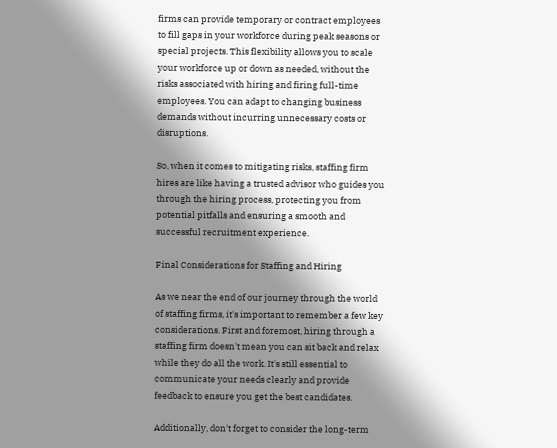firms can provide temporary or contract employees to fill gaps in your workforce during peak seasons or special projects. This flexibility allows you to scale your workforce up or down as needed, without the risks associated with hiring and firing full-time employees. You can adapt to changing business demands without incurring unnecessary costs or disruptions.

So, when it comes to mitigating risks, staffing firm hires are like having a trusted advisor who guides you through the hiring process, protecting you from potential pitfalls and ensuring a smooth and successful recruitment experience.

Final Considerations for Staffing and Hiring

As we near the end of our journey through the world of staffing firms, it's important to remember a few key considerations. First and foremost, hiring through a staffing firm doesn't mean you can sit back and relax while they do all the work. It's still essential to communicate your needs clearly and provide feedback to ensure you get the best candidates.

Additionally, don't forget to consider the long-term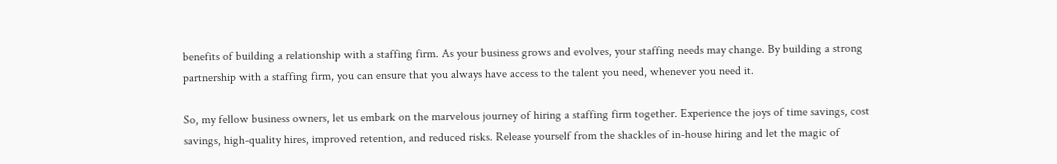benefits of building a relationship with a staffing firm. As your business grows and evolves, your staffing needs may change. By building a strong partnership with a staffing firm, you can ensure that you always have access to the talent you need, whenever you need it.

So, my fellow business owners, let us embark on the marvelous journey of hiring a staffing firm together. Experience the joys of time savings, cost savings, high-quality hires, improved retention, and reduced risks. Release yourself from the shackles of in-house hiring and let the magic of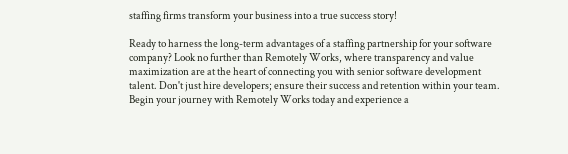staffing firms transform your business into a true success story!

Ready to harness the long-term advantages of a staffing partnership for your software company? Look no further than Remotely Works, where transparency and value maximization are at the heart of connecting you with senior software development talent. Don't just hire developers; ensure their success and retention within your team. Begin your journey with Remotely Works today and experience a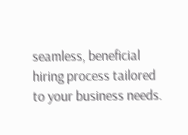seamless, beneficial hiring process tailored to your business needs.